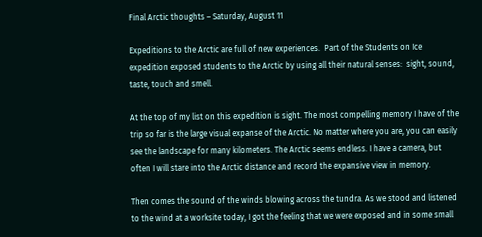Final Arctic thoughts – Saturday, August 11

Expeditions to the Arctic are full of new experiences.  Part of the Students on Ice expedition exposed students to the Arctic by using all their natural senses:  sight, sound, taste, touch and smell.

At the top of my list on this expedition is sight. The most compelling memory I have of the trip so far is the large visual expanse of the Arctic. No matter where you are, you can easily see the landscape for many kilometers. The Arctic seems endless. I have a camera, but often I will stare into the Arctic distance and record the expansive view in memory.

Then comes the sound of the winds blowing across the tundra. As we stood and listened to the wind at a worksite today, I got the feeling that we were exposed and in some small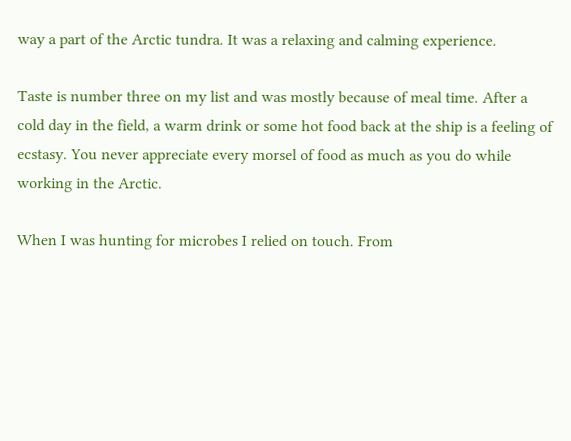way a part of the Arctic tundra. It was a relaxing and calming experience.

Taste is number three on my list and was mostly because of meal time. After a cold day in the field, a warm drink or some hot food back at the ship is a feeling of ecstasy. You never appreciate every morsel of food as much as you do while working in the Arctic.

When I was hunting for microbes I relied on touch. From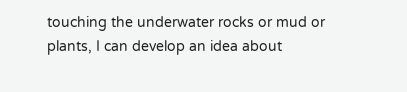touching the underwater rocks or mud or plants, I can develop an idea about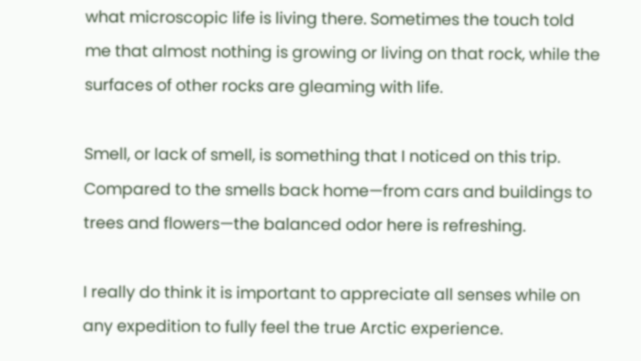what microscopic life is living there. Sometimes the touch told me that almost nothing is growing or living on that rock, while the surfaces of other rocks are gleaming with life.

Smell, or lack of smell, is something that I noticed on this trip. Compared to the smells back home—from cars and buildings to trees and flowers—the balanced odor here is refreshing.

I really do think it is important to appreciate all senses while on any expedition to fully feel the true Arctic experience.